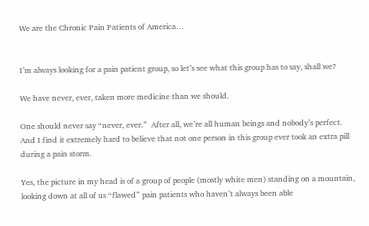We are the Chronic Pain Patients of America…


I’m always looking for a pain patient group, so let’s see what this group has to say, shall we?

We have never, ever, taken more medicine than we should.

One should never say “never, ever.”  After all, we’re all human beings and nobody’s perfect. And I find it extremely hard to believe that not one person in this group ever took an extra pill during a pain storm.

Yes, the picture in my head is of a group of people (mostly white men) standing on a mountain, looking down at all of us “flawed” pain patients who haven’t always been able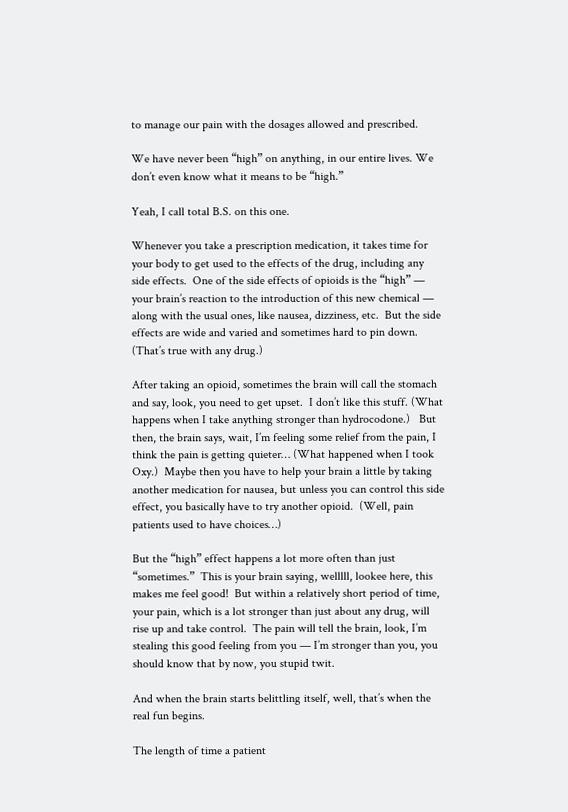to manage our pain with the dosages allowed and prescribed.

We have never been “high” on anything, in our entire lives. We don’t even know what it means to be “high.”

Yeah, I call total B.S. on this one.

Whenever you take a prescription medication, it takes time for your body to get used to the effects of the drug, including any side effects.  One of the side effects of opioids is the “high” — your brain’s reaction to the introduction of this new chemical — along with the usual ones, like nausea, dizziness, etc.  But the side effects are wide and varied and sometimes hard to pin down.  (That’s true with any drug.)

After taking an opioid, sometimes the brain will call the stomach and say, look, you need to get upset.  I don’t like this stuff. (What happens when I take anything stronger than hydrocodone.)   But then, the brain says, wait, I’m feeling some relief from the pain, I think the pain is getting quieter… (What happened when I took Oxy.)  Maybe then you have to help your brain a little by taking another medication for nausea, but unless you can control this side effect, you basically have to try another opioid.  (Well, pain patients used to have choices…)

But the “high” effect happens a lot more often than just “sometimes.”  This is your brain saying, welllll, lookee here, this makes me feel good!  But within a relatively short period of time, your pain, which is a lot stronger than just about any drug, will rise up and take control.  The pain will tell the brain, look, I’m stealing this good feeling from you — I’m stronger than you, you should know that by now, you stupid twit.

And when the brain starts belittling itself, well, that’s when the real fun begins.

The length of time a patient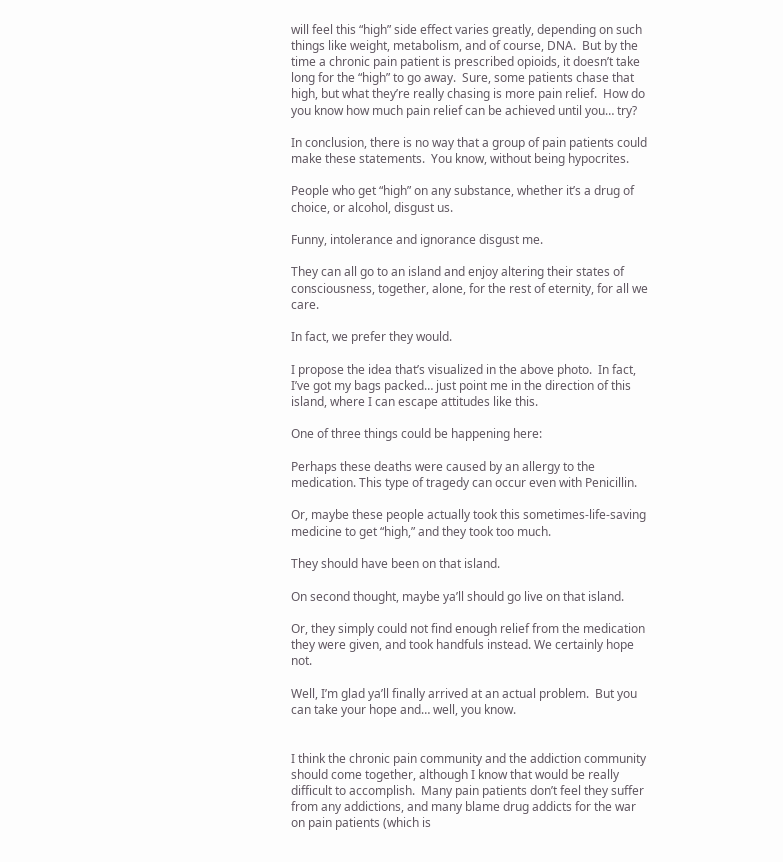will feel this “high” side effect varies greatly, depending on such things like weight, metabolism, and of course, DNA.  But by the time a chronic pain patient is prescribed opioids, it doesn’t take long for the “high” to go away.  Sure, some patients chase that high, but what they’re really chasing is more pain relief.  How do you know how much pain relief can be achieved until you… try?

In conclusion, there is no way that a group of pain patients could make these statements.  You know, without being hypocrites.

People who get “high” on any substance, whether it’s a drug of choice, or alcohol, disgust us.

Funny, intolerance and ignorance disgust me.

They can all go to an island and enjoy altering their states of consciousness, together, alone, for the rest of eternity, for all we care.

In fact, we prefer they would.

I propose the idea that’s visualized in the above photo.  In fact, I’ve got my bags packed… just point me in the direction of this island, where I can escape attitudes like this.

One of three things could be happening here:

Perhaps these deaths were caused by an allergy to the medication. This type of tragedy can occur even with Penicillin.

Or, maybe these people actually took this sometimes-life-saving medicine to get “high,” and they took too much.

They should have been on that island.

On second thought, maybe ya’ll should go live on that island.

Or, they simply could not find enough relief from the medication they were given, and took handfuls instead. We certainly hope not.

Well, I’m glad ya’ll finally arrived at an actual problem.  But you can take your hope and… well, you know.


I think the chronic pain community and the addiction community should come together, although I know that would be really difficult to accomplish.  Many pain patients don’t feel they suffer from any addictions, and many blame drug addicts for the war on pain patients (which is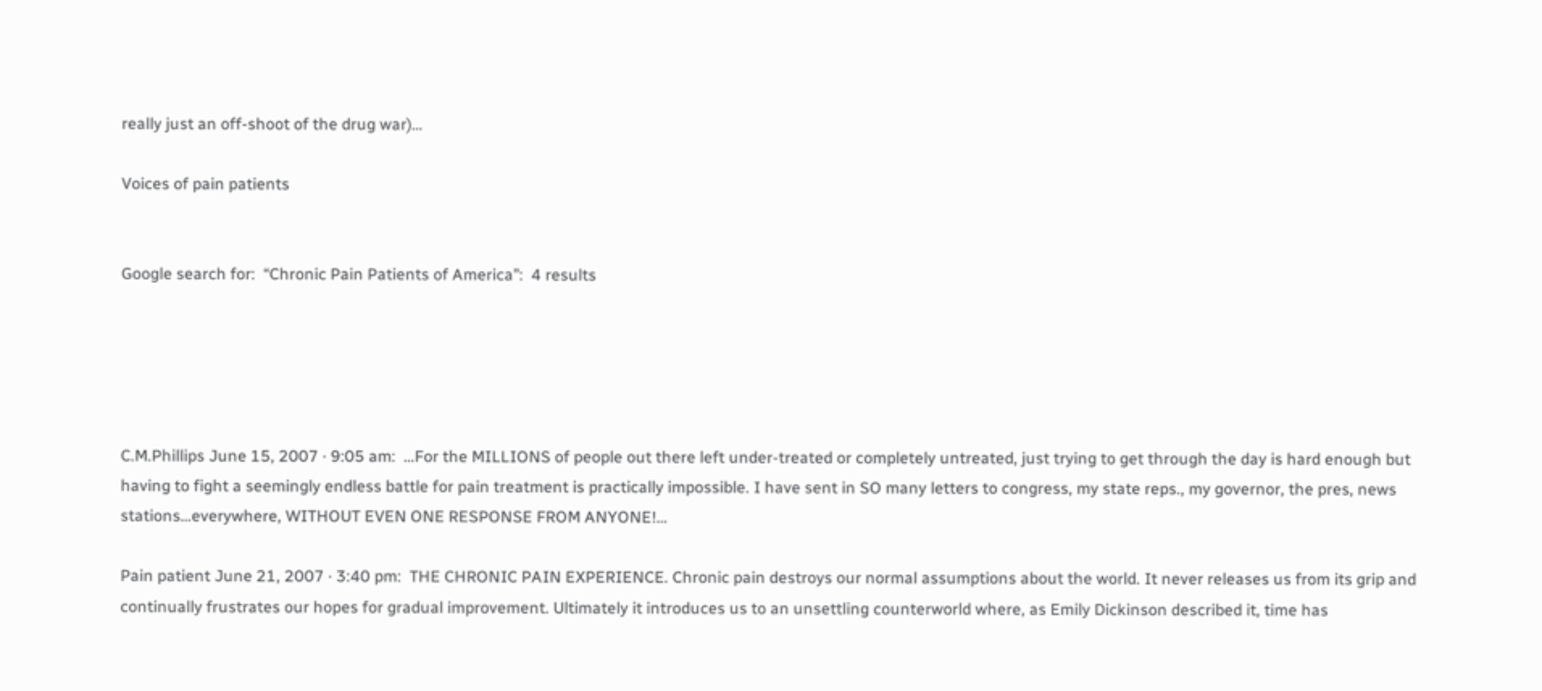really just an off-shoot of the drug war)…

Voices of pain patients


Google search for:  “Chronic Pain Patients of America”:  4 results





C.M.Phillips June 15, 2007 · 9:05 am:  …For the MILLIONS of people out there left under-treated or completely untreated, just trying to get through the day is hard enough but having to fight a seemingly endless battle for pain treatment is practically impossible. I have sent in SO many letters to congress, my state reps., my governor, the pres, news stations…everywhere, WITHOUT EVEN ONE RESPONSE FROM ANYONE!…

Pain patient June 21, 2007 · 3:40 pm:  THE CHRONIC PAIN EXPERIENCE. Chronic pain destroys our normal assumptions about the world. It never releases us from its grip and continually frustrates our hopes for gradual improvement. Ultimately it introduces us to an unsettling counterworld where, as Emily Dickinson described it, time has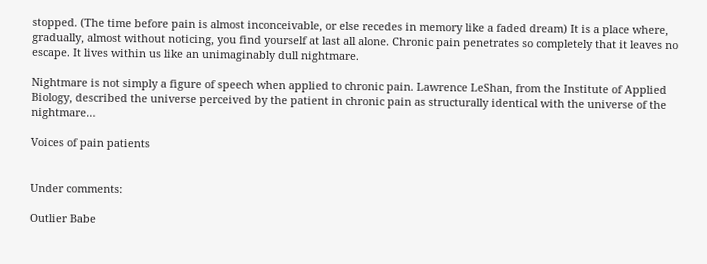stopped. (The time before pain is almost inconceivable, or else recedes in memory like a faded dream) It is a place where, gradually, almost without noticing, you find yourself at last all alone. Chronic pain penetrates so completely that it leaves no escape. It lives within us like an unimaginably dull nightmare.

Nightmare is not simply a figure of speech when applied to chronic pain. Lawrence LeShan, from the Institute of Applied Biology, described the universe perceived by the patient in chronic pain as structurally identical with the universe of the nightmare…

Voices of pain patients


Under comments:

Outlier Babe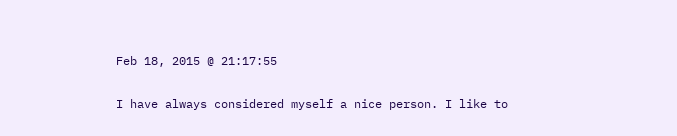Feb 18, 2015 @ 21:17:55

I have always considered myself a nice person. I like to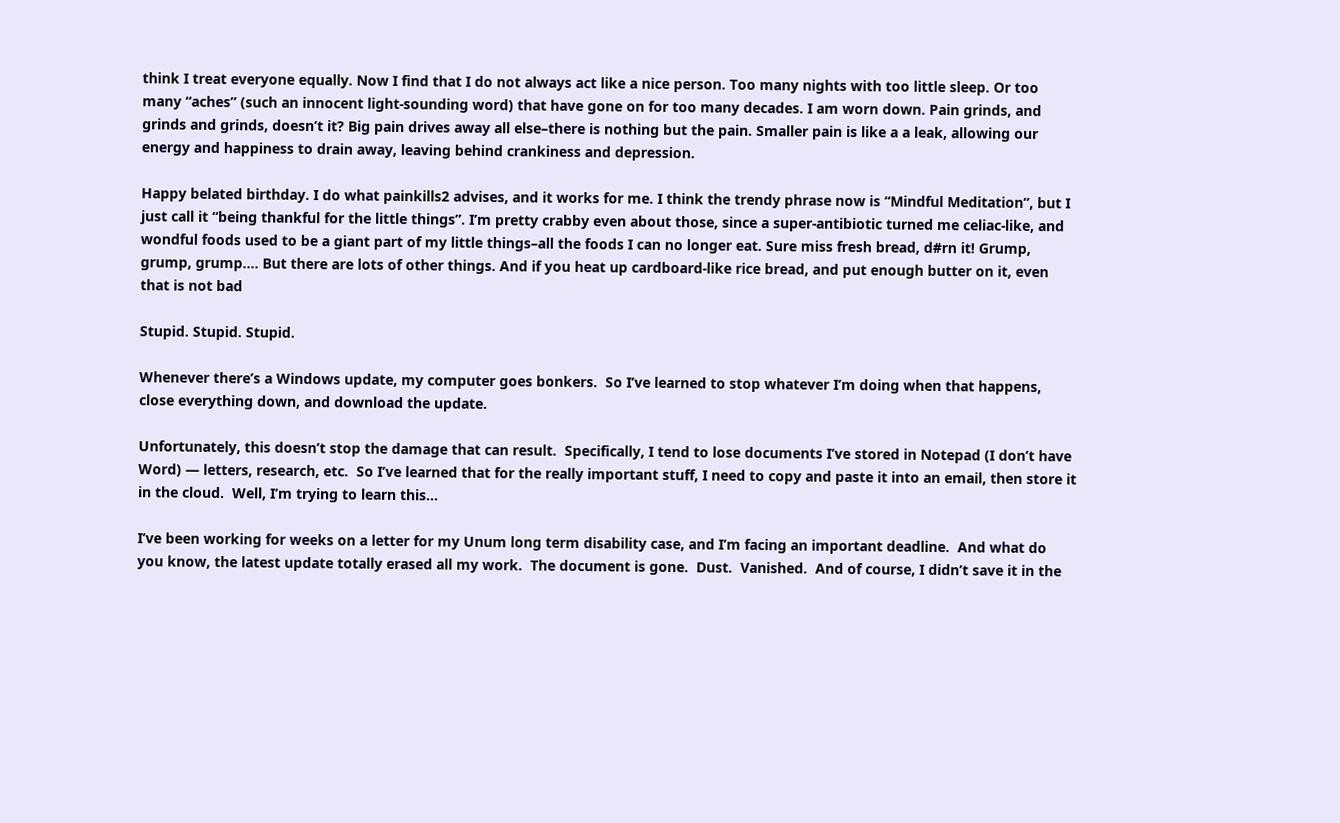think I treat everyone equally. Now I find that I do not always act like a nice person. Too many nights with too little sleep. Or too many “aches” (such an innocent light-sounding word) that have gone on for too many decades. I am worn down. Pain grinds, and grinds and grinds, doesn’t it? Big pain drives away all else–there is nothing but the pain. Smaller pain is like a a leak, allowing our energy and happiness to drain away, leaving behind crankiness and depression.

Happy belated birthday. I do what painkills2 advises, and it works for me. I think the trendy phrase now is “Mindful Meditation”, but I just call it “being thankful for the little things”. I’m pretty crabby even about those, since a super-antibiotic turned me celiac-like, and wondful foods used to be a giant part of my little things–all the foods I can no longer eat. Sure miss fresh bread, d#rn it! Grump, grump, grump…. But there are lots of other things. And if you heat up cardboard-like rice bread, and put enough butter on it, even that is not bad

Stupid. Stupid. Stupid.

Whenever there’s a Windows update, my computer goes bonkers.  So I’ve learned to stop whatever I’m doing when that happens, close everything down, and download the update.

Unfortunately, this doesn’t stop the damage that can result.  Specifically, I tend to lose documents I’ve stored in Notepad (I don’t have Word) — letters, research, etc.  So I’ve learned that for the really important stuff, I need to copy and paste it into an email, then store it in the cloud.  Well, I’m trying to learn this…

I’ve been working for weeks on a letter for my Unum long term disability case, and I’m facing an important deadline.  And what do you know, the latest update totally erased all my work.  The document is gone.  Dust.  Vanished.  And of course, I didn’t save it in the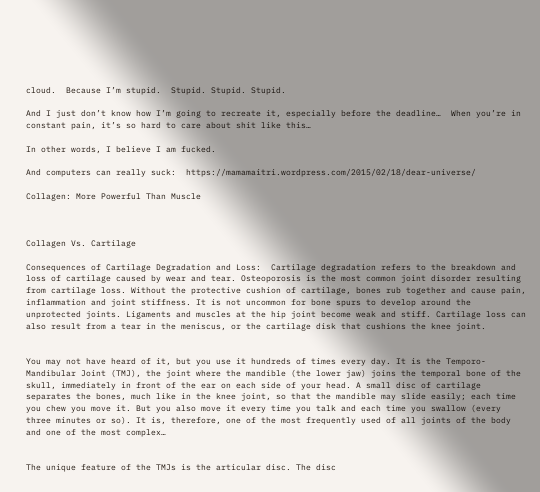cloud.  Because I’m stupid.  Stupid. Stupid. Stupid.

And I just don’t know how I’m going to recreate it, especially before the deadline…  When you’re in constant pain, it’s so hard to care about shit like this…

In other words, I believe I am fucked.

And computers can really suck:  https://mamamaitri.wordpress.com/2015/02/18/dear-universe/

Collagen: More Powerful Than Muscle



Collagen Vs. Cartilage

Consequences of Cartilage Degradation and Loss:  Cartilage degradation refers to the breakdown and loss of cartilage caused by wear and tear. Osteoporosis is the most common joint disorder resulting from cartilage loss. Without the protective cushion of cartilage, bones rub together and cause pain, inflammation and joint stiffness. It is not uncommon for bone spurs to develop around the unprotected joints. Ligaments and muscles at the hip joint become weak and stiff. Cartilage loss can also result from a tear in the meniscus, or the cartilage disk that cushions the knee joint.


You may not have heard of it, but you use it hundreds of times every day. It is the Temporo-Mandibular Joint (TMJ), the joint where the mandible (the lower jaw) joins the temporal bone of the skull, immediately in front of the ear on each side of your head. A small disc of cartilage separates the bones, much like in the knee joint, so that the mandible may slide easily; each time you chew you move it. But you also move it every time you talk and each time you swallow (every three minutes or so). It is, therefore, one of the most frequently used of all joints of the body and one of the most complex…


The unique feature of the TMJs is the articular disc. The disc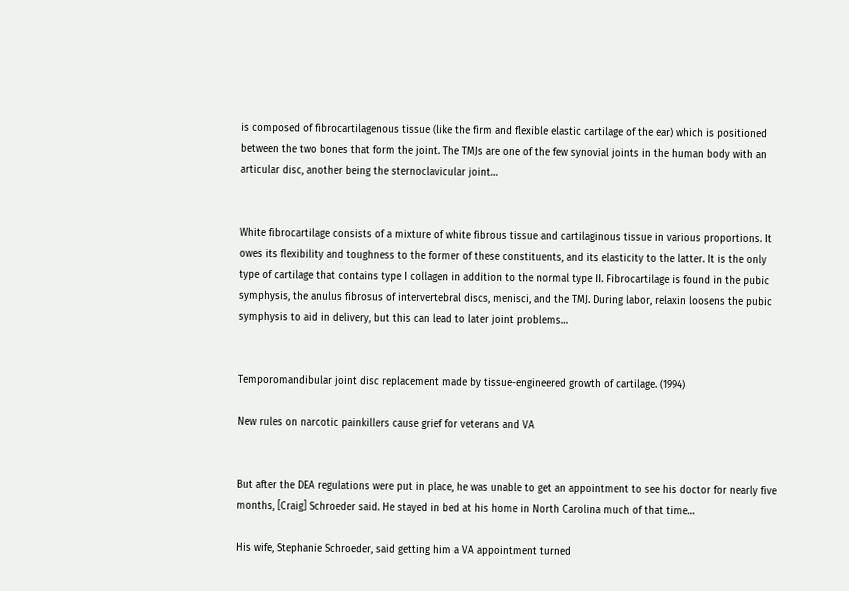is composed of fibrocartilagenous tissue (like the firm and flexible elastic cartilage of the ear) which is positioned between the two bones that form the joint. The TMJs are one of the few synovial joints in the human body with an articular disc, another being the sternoclavicular joint…


White fibrocartilage consists of a mixture of white fibrous tissue and cartilaginous tissue in various proportions. It owes its flexibility and toughness to the former of these constituents, and its elasticity to the latter. It is the only type of cartilage that contains type I collagen in addition to the normal type II. Fibrocartilage is found in the pubic symphysis, the anulus fibrosus of intervertebral discs, menisci, and the TMJ. During labor, relaxin loosens the pubic symphysis to aid in delivery, but this can lead to later joint problems…


Temporomandibular joint disc replacement made by tissue-engineered growth of cartilage. (1994)

New rules on narcotic painkillers cause grief for veterans and VA


But after the DEA regulations were put in place, he was unable to get an appointment to see his doctor for nearly five months, [Craig] Schroeder said. He stayed in bed at his home in North Carolina much of that time…

His wife, Stephanie Schroeder, said getting him a VA appointment turned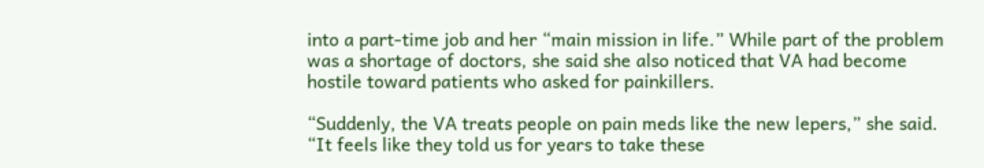into a part-time job and her “main mission in life.” While part of the problem was a shortage of doctors, she said she also noticed that VA had become hostile toward patients who asked for painkillers.

“Suddenly, the VA treats people on pain meds like the new lepers,” she said. “It feels like they told us for years to take these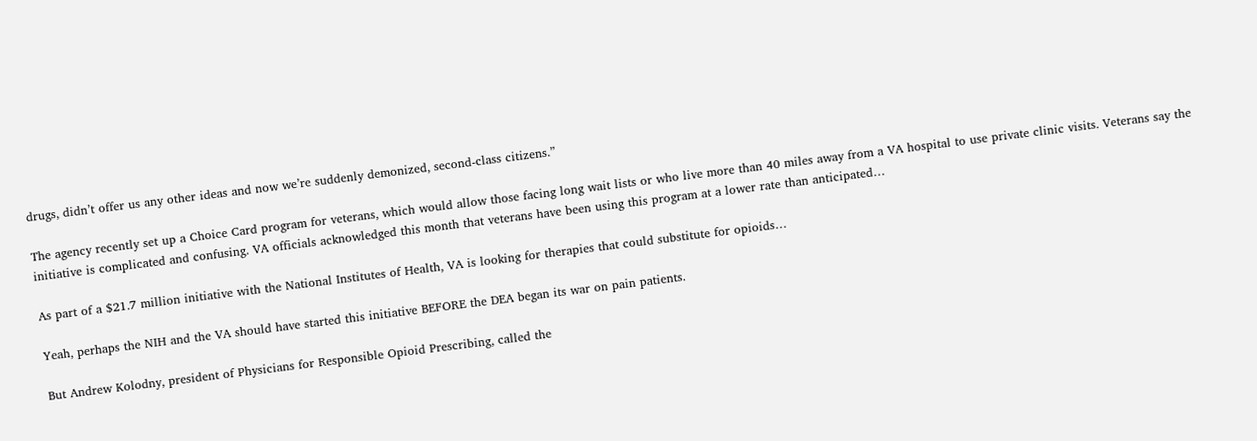drugs, didn’t offer us any other ideas and now we’re suddenly demonized, second-class citizens.”

The agency recently set up a Choice Card program for veterans, which would allow those facing long wait lists or who live more than 40 miles away from a VA hospital to use private clinic visits. Veterans say the initiative is complicated and confusing. VA officials acknowledged this month that veterans have been using this program at a lower rate than anticipated…

As part of a $21.7 million initiative with the National Institutes of Health, VA is looking for therapies that could substitute for opioids…

Yeah, perhaps the NIH and the VA should have started this initiative BEFORE the DEA began its war on pain patients.

But Andrew Kolodny, president of Physicians for Responsible Opioid Prescribing, called the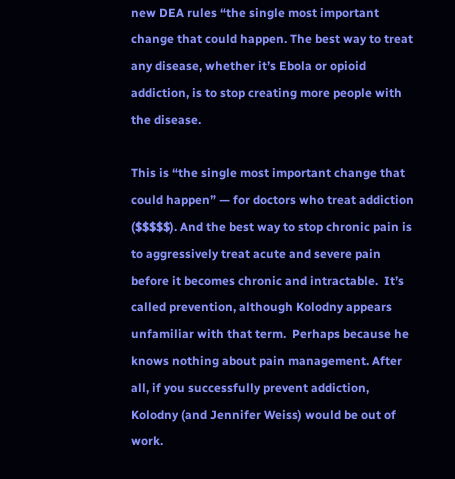new DEA rules “the single most important change that could happen. The best way to treat any disease, whether it’s Ebola or opioid addiction, is to stop creating more people with the disease.

This is “the single most important change that could happen” — for doctors who treat addiction ($$$$$). And the best way to stop chronic pain is to aggressively treat acute and severe pain before it becomes chronic and intractable.  It’s called prevention, although Kolodny appears unfamiliar with that term.  Perhaps because he knows nothing about pain management. After all, if you successfully prevent addiction, Kolodny (and Jennifer Weiss) would be out of work.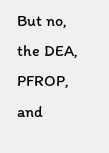But no, the DEA, PFROP, and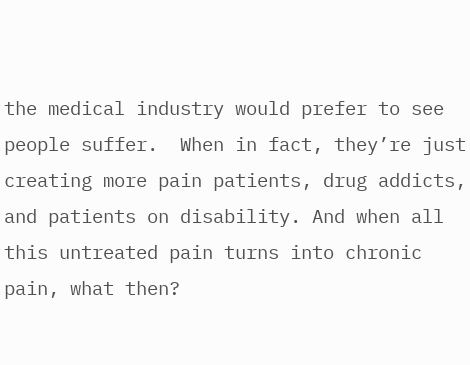the medical industry would prefer to see people suffer.  When in fact, they’re just creating more pain patients, drug addicts, and patients on disability. And when all this untreated pain turns into chronic pain, what then?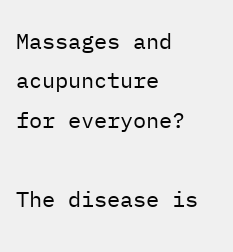Massages and acupuncture for everyone?

The disease is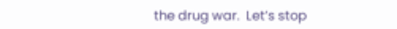the drug war.  Let’s stop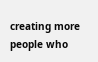creating more people who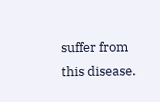suffer from this disease.